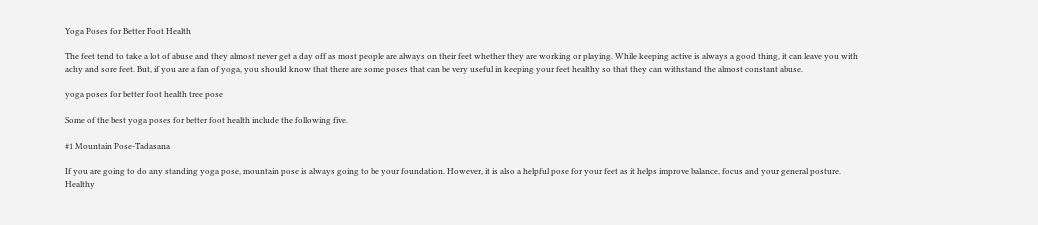Yoga Poses for Better Foot Health

The feet tend to take a lot of abuse and they almost never get a day off as most people are always on their feet whether they are working or playing. While keeping active is always a good thing, it can leave you with achy and sore feet. But, if you are a fan of yoga, you should know that there are some poses that can be very useful in keeping your feet healthy so that they can withstand the almost constant abuse.

yoga poses for better foot health tree pose

Some of the best yoga poses for better foot health include the following five.

#1 Mountain Pose-Tadasana

If you are going to do any standing yoga pose, mountain pose is always going to be your foundation. However, it is also a helpful pose for your feet as it helps improve balance, focus and your general posture. Healthy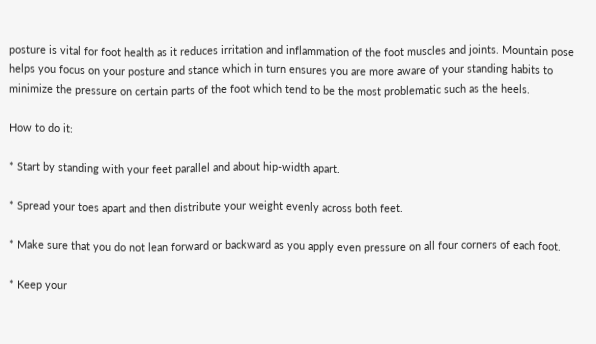posture is vital for foot health as it reduces irritation and inflammation of the foot muscles and joints. Mountain pose helps you focus on your posture and stance which in turn ensures you are more aware of your standing habits to minimize the pressure on certain parts of the foot which tend to be the most problematic such as the heels.

How to do it:

* Start by standing with your feet parallel and about hip-width apart.

* Spread your toes apart and then distribute your weight evenly across both feet.

* Make sure that you do not lean forward or backward as you apply even pressure on all four corners of each foot.

* Keep your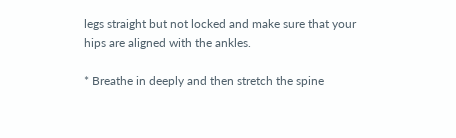legs straight but not locked and make sure that your hips are aligned with the ankles.

* Breathe in deeply and then stretch the spine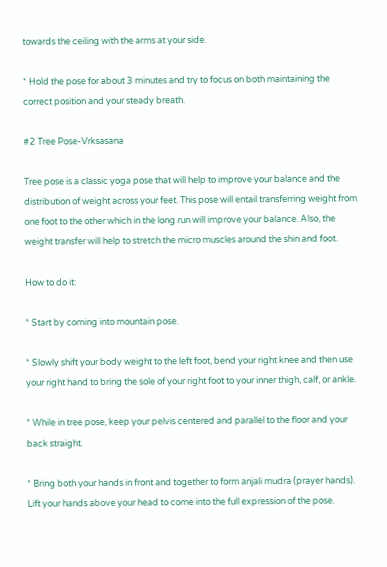towards the ceiling with the arms at your side.

* Hold the pose for about 3 minutes and try to focus on both maintaining the correct position and your steady breath.

#2 Tree Pose-Vrksasana

Tree pose is a classic yoga pose that will help to improve your balance and the distribution of weight across your feet. This pose will entail transferring weight from one foot to the other which in the long run will improve your balance. Also, the weight transfer will help to stretch the micro muscles around the shin and foot.

How to do it:

* Start by coming into mountain pose.

* Slowly shift your body weight to the left foot, bend your right knee and then use your right hand to bring the sole of your right foot to your inner thigh, calf, or ankle.

* While in tree pose, keep your pelvis centered and parallel to the floor and your back straight.

* Bring both your hands in front and together to form anjali mudra (prayer hands). Lift your hands above your head to come into the full expression of the pose.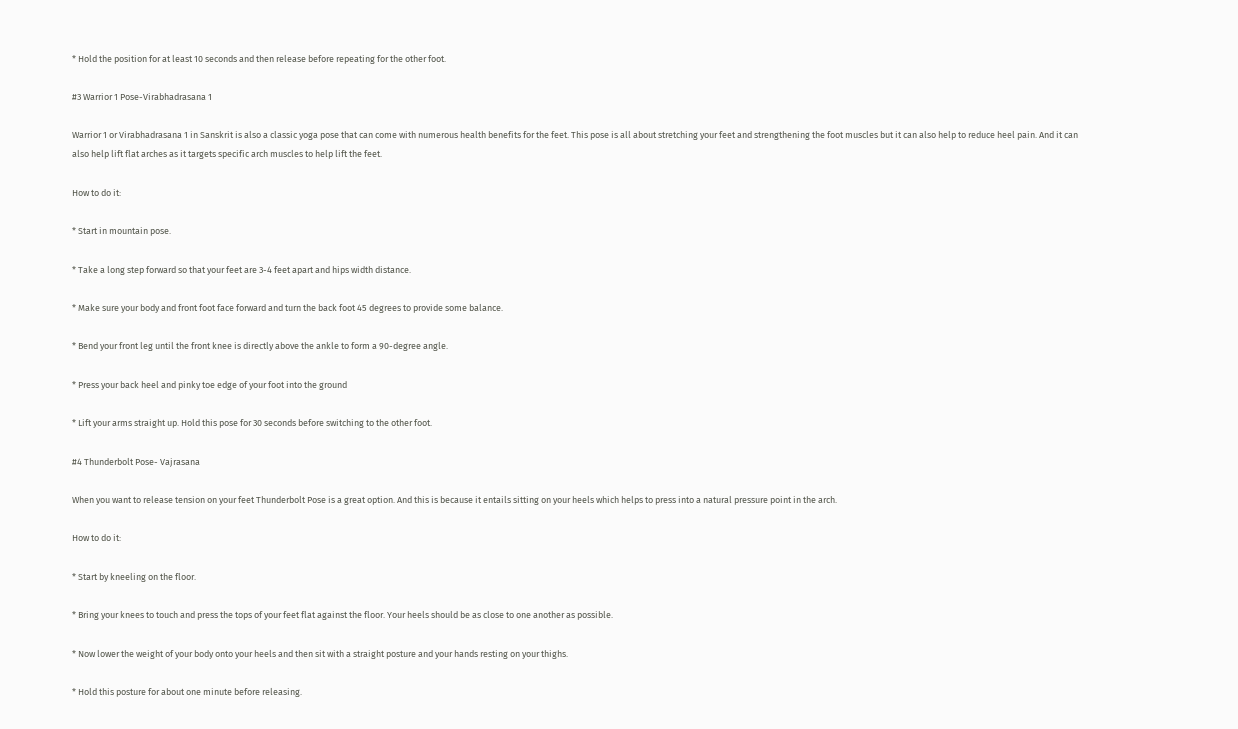* Hold the position for at least 10 seconds and then release before repeating for the other foot.

#3 Warrior 1 Pose-Virabhadrasana 1

Warrior 1 or Virabhadrasana 1 in Sanskrit is also a classic yoga pose that can come with numerous health benefits for the feet. This pose is all about stretching your feet and strengthening the foot muscles but it can also help to reduce heel pain. And it can also help lift flat arches as it targets specific arch muscles to help lift the feet.

How to do it:

* Start in mountain pose.

* Take a long step forward so that your feet are 3-4 feet apart and hips width distance.

* Make sure your body and front foot face forward and turn the back foot 45 degrees to provide some balance.

* Bend your front leg until the front knee is directly above the ankle to form a 90-degree angle.

* Press your back heel and pinky toe edge of your foot into the ground

* Lift your arms straight up. Hold this pose for 30 seconds before switching to the other foot.

#4 Thunderbolt Pose- Vajrasana

When you want to release tension on your feet Thunderbolt Pose is a great option. And this is because it entails sitting on your heels which helps to press into a natural pressure point in the arch.

How to do it:

* Start by kneeling on the floor.

* Bring your knees to touch and press the tops of your feet flat against the floor. Your heels should be as close to one another as possible.

* Now lower the weight of your body onto your heels and then sit with a straight posture and your hands resting on your thighs.

* Hold this posture for about one minute before releasing.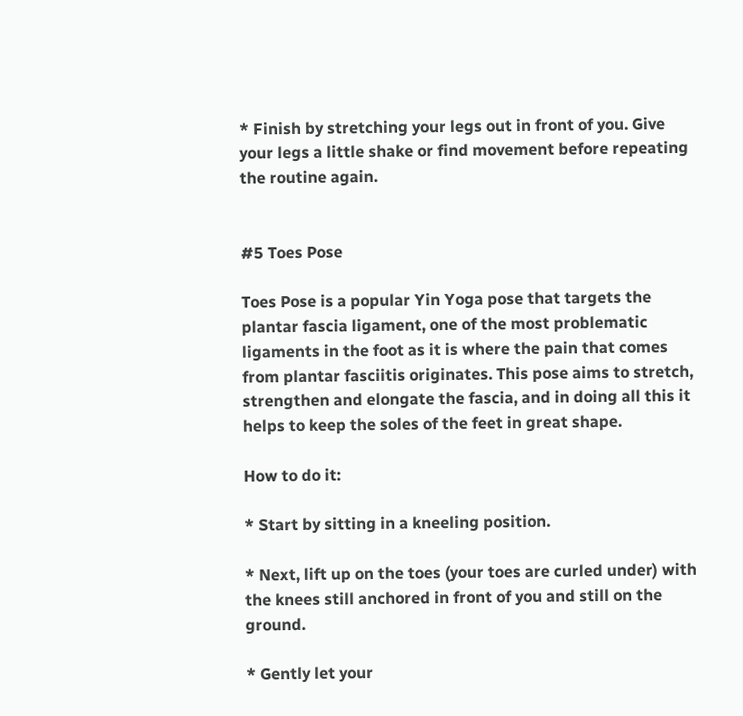* Finish by stretching your legs out in front of you. Give your legs a little shake or find movement before repeating the routine again.


#5 Toes Pose

Toes Pose is a popular Yin Yoga pose that targets the plantar fascia ligament, one of the most problematic ligaments in the foot as it is where the pain that comes from plantar fasciitis originates. This pose aims to stretch, strengthen and elongate the fascia, and in doing all this it helps to keep the soles of the feet in great shape.

How to do it:

* Start by sitting in a kneeling position.

* Next, lift up on the toes (your toes are curled under) with the knees still anchored in front of you and still on the ground.

* Gently let your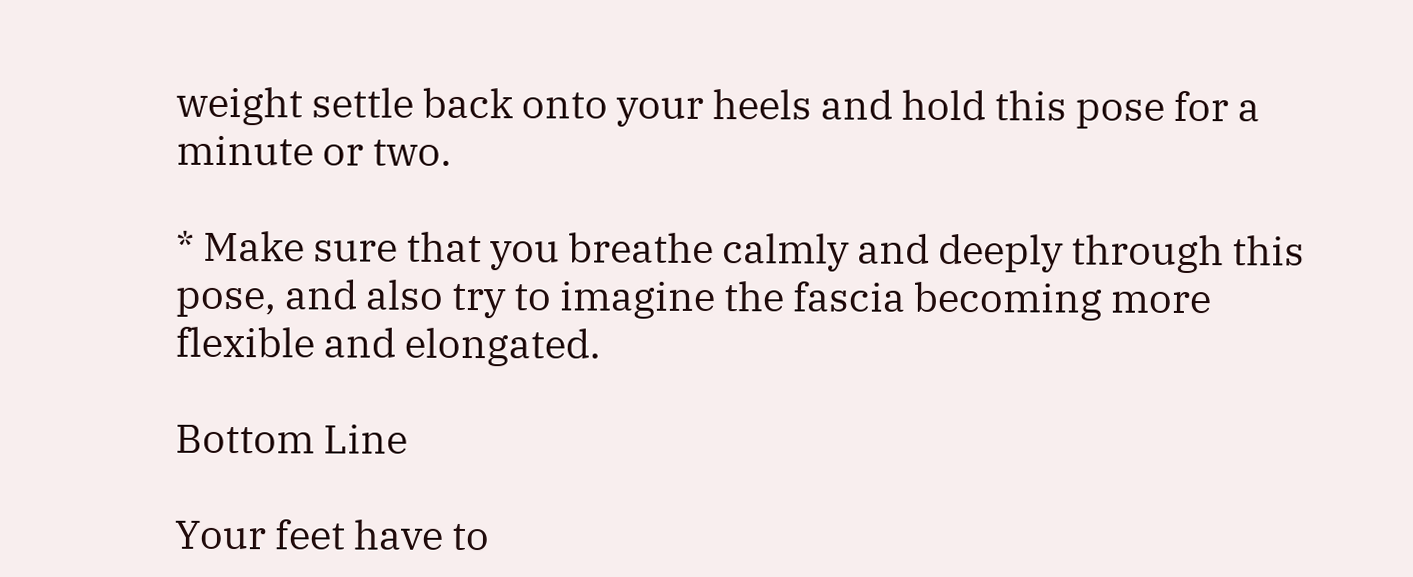weight settle back onto your heels and hold this pose for a minute or two.

* Make sure that you breathe calmly and deeply through this pose, and also try to imagine the fascia becoming more flexible and elongated.

Bottom Line

Your feet have to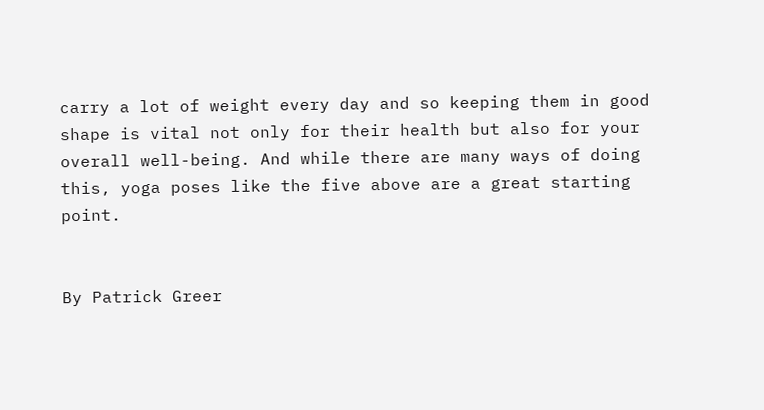carry a lot of weight every day and so keeping them in good shape is vital not only for their health but also for your overall well-being. And while there are many ways of doing this, yoga poses like the five above are a great starting point.


By Patrick Greer